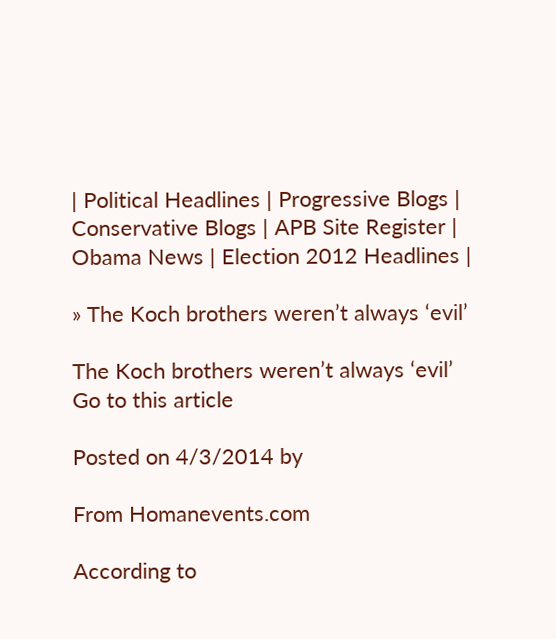| Political Headlines | Progressive Blogs | Conservative Blogs | APB Site Register | Obama News | Election 2012 Headlines |

» The Koch brothers weren’t always ‘evil’

The Koch brothers weren’t always ‘evil’
Go to this article

Posted on 4/3/2014 by

From Homanevents.com

According to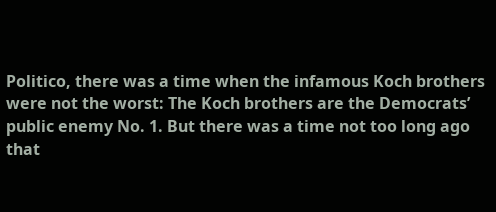Politico, there was a time when the infamous Koch brothers were not the worst: The Koch brothers are the Democrats’ public enemy No. 1. But there was a time not too long ago that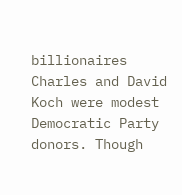billionaires Charles and David Koch were modest Democratic Party donors. Though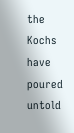the Kochs have poured untold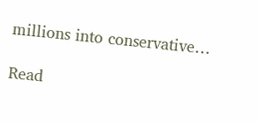millions into conservative…

Read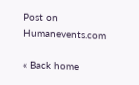Post on Humanevents.com

« Back home